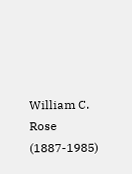William C. Rose (1887-1985)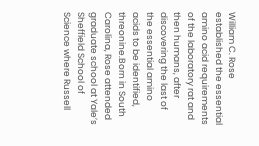William C. Rose established the essential amino acid requirements of the laboratory rat and then humans, after discovering the last of the essential amino acids to be identified, threonine.Born in South Carolina, Rose attended graduate school at Yale’s Sheffield School of Science where Russell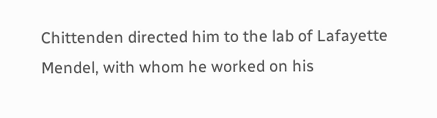Chittenden directed him to the lab of Lafayette Mendel, with whom he worked on his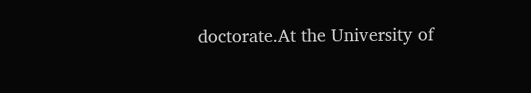doctorate.At the University of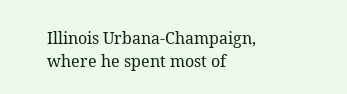Illinois Urbana-Champaign, where he spent most of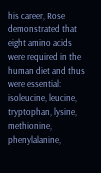his career, Rose demonstrated that eight amino acids were required in the human diet and thus were essential: isoleucine, leucine, tryptophan, lysine, methionine, phenylalanine,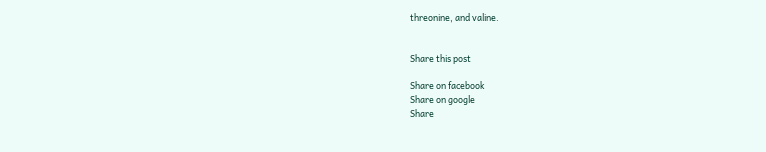threonine, and valine.


Share this post

Share on facebook
Share on google
Share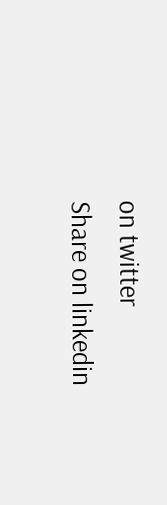on twitter
Share on linkedin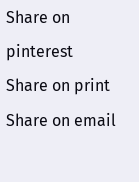Share on pinterest
Share on print
Share on email